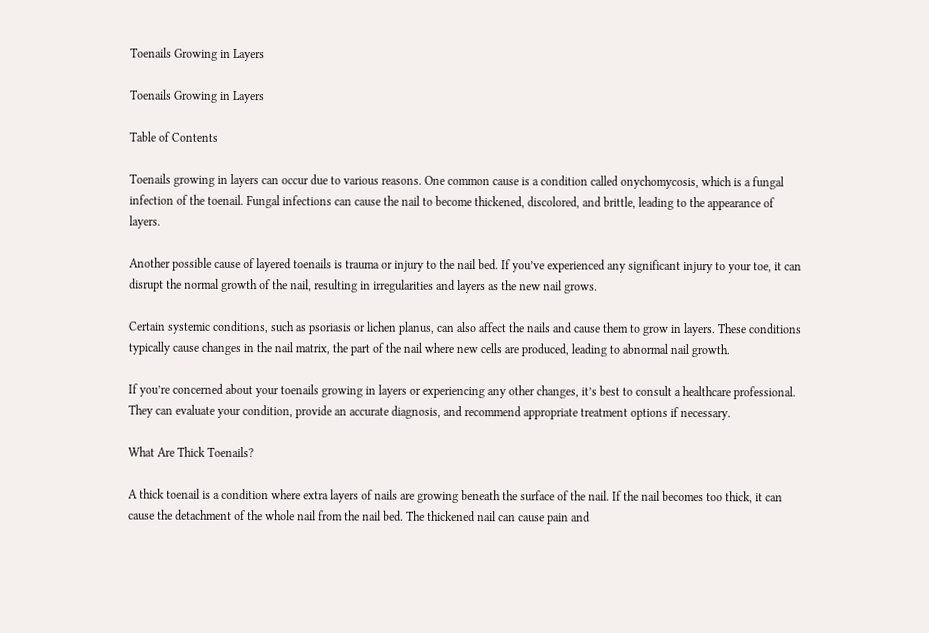Toenails Growing in Layers

Toenails Growing in Layers

Table of Contents

Toenails growing in layers can occur due to various reasons. One common cause is a condition called onychomycosis, which is a fungal infection of the toenail. Fungal infections can cause the nail to become thickened, discolored, and brittle, leading to the appearance of layers.

Another possible cause of layered toenails is trauma or injury to the nail bed. If you’ve experienced any significant injury to your toe, it can disrupt the normal growth of the nail, resulting in irregularities and layers as the new nail grows.

Certain systemic conditions, such as psoriasis or lichen planus, can also affect the nails and cause them to grow in layers. These conditions typically cause changes in the nail matrix, the part of the nail where new cells are produced, leading to abnormal nail growth.

If you’re concerned about your toenails growing in layers or experiencing any other changes, it’s best to consult a healthcare professional. They can evaluate your condition, provide an accurate diagnosis, and recommend appropriate treatment options if necessary.

What Are Thick Toenails?

A thick toenail is a condition where extra layers of nails are growing beneath the surface of the nail. If the nail becomes too thick, it can cause the detachment of the whole nail from the nail bed. The thickened nail can cause pain and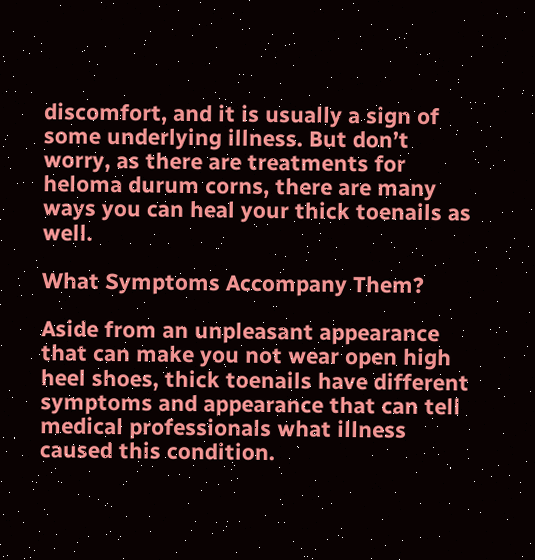discomfort, and it is usually a sign of some underlying illness. But don’t worry, as there are treatments for heloma durum corns, there are many ways you can heal your thick toenails as well.

What Symptoms Accompany Them?

Aside from an unpleasant appearance that can make you not wear open high heel shoes, thick toenails have different symptoms and appearance that can tell medical professionals what illness caused this condition.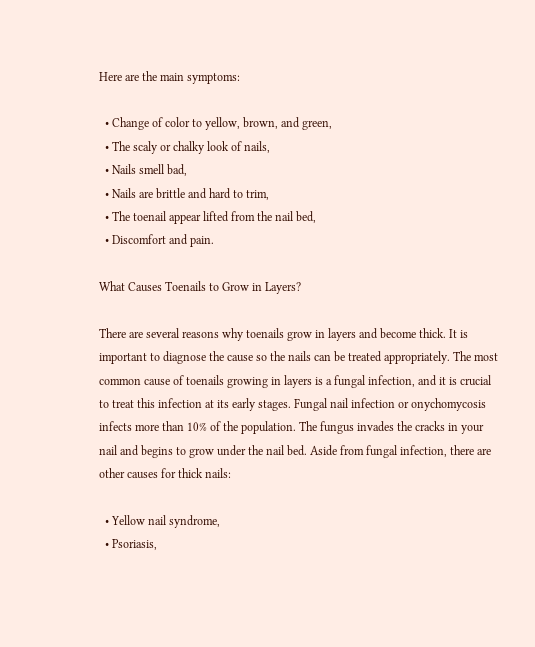Here are the main symptoms:

  • Change of color to yellow, brown, and green,
  • The scaly or chalky look of nails,
  • Nails smell bad,
  • Nails are brittle and hard to trim,
  • The toenail appear lifted from the nail bed,
  • Discomfort and pain.

What Causes Toenails to Grow in Layers?

There are several reasons why toenails grow in layers and become thick. It is important to diagnose the cause so the nails can be treated appropriately. The most common cause of toenails growing in layers is a fungal infection, and it is crucial to treat this infection at its early stages. Fungal nail infection or onychomycosis infects more than 10% of the population. The fungus invades the cracks in your nail and begins to grow under the nail bed. Aside from fungal infection, there are other causes for thick nails:

  • Yellow nail syndrome,
  • Psoriasis,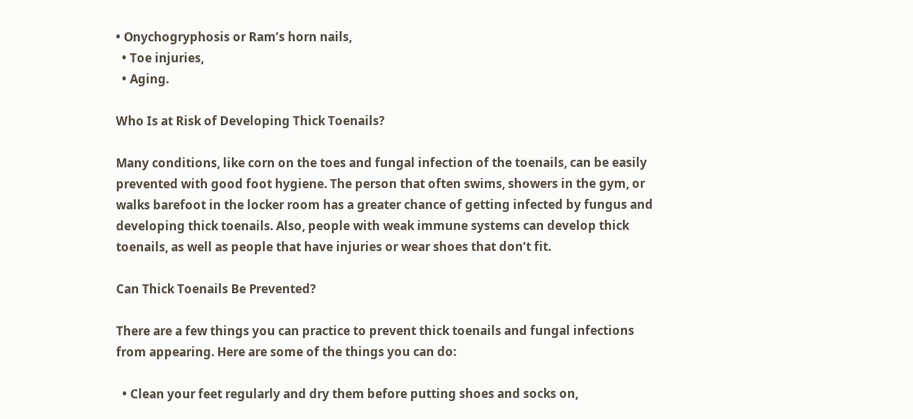• Onychogryphosis or Ram’s horn nails,
  • Toe injuries,
  • Aging.

Who Is at Risk of Developing Thick Toenails?

Many conditions, like corn on the toes and fungal infection of the toenails, can be easily prevented with good foot hygiene. The person that often swims, showers in the gym, or walks barefoot in the locker room has a greater chance of getting infected by fungus and developing thick toenails. Also, people with weak immune systems can develop thick toenails, as well as people that have injuries or wear shoes that don’t fit.

Can Thick Toenails Be Prevented?

There are a few things you can practice to prevent thick toenails and fungal infections from appearing. Here are some of the things you can do:

  • Clean your feet regularly and dry them before putting shoes and socks on,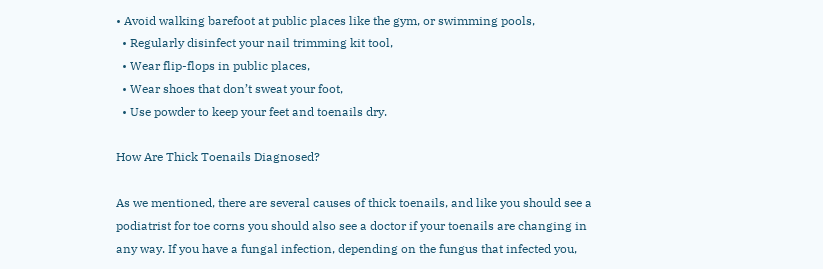• Avoid walking barefoot at public places like the gym, or swimming pools,
  • Regularly disinfect your nail trimming kit tool,
  • Wear flip-flops in public places,
  • Wear shoes that don’t sweat your foot,
  • Use powder to keep your feet and toenails dry.

How Are Thick Toenails Diagnosed?

As we mentioned, there are several causes of thick toenails, and like you should see a podiatrist for toe corns you should also see a doctor if your toenails are changing in any way. If you have a fungal infection, depending on the fungus that infected you,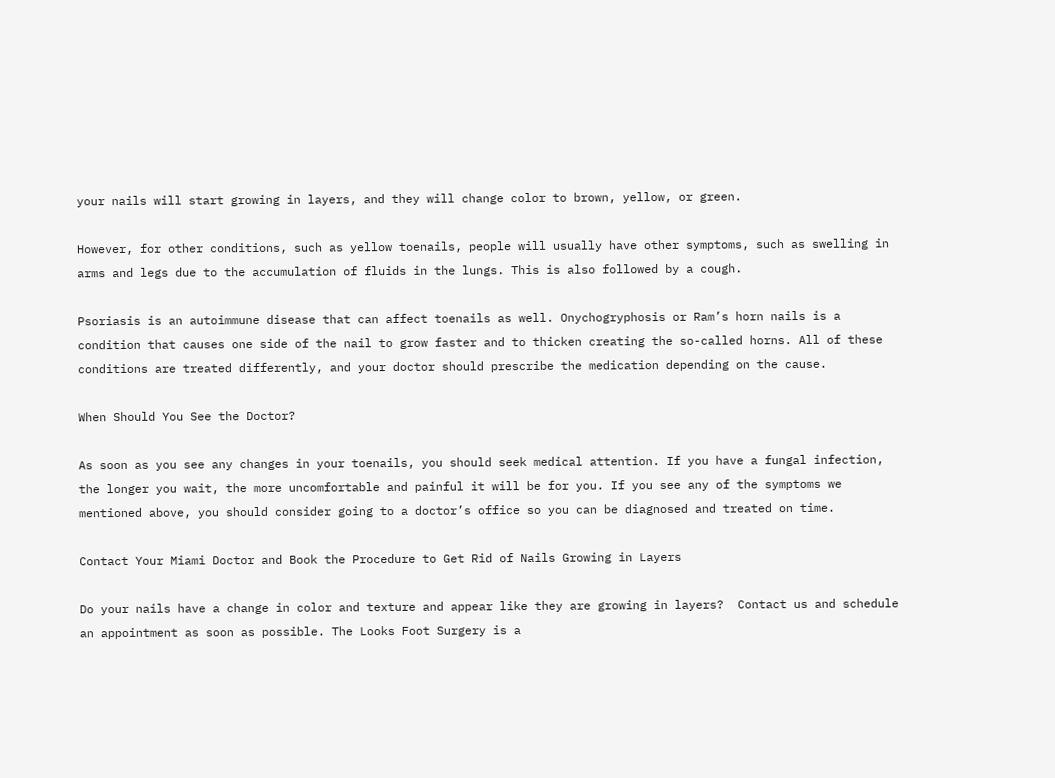your nails will start growing in layers, and they will change color to brown, yellow, or green.

However, for other conditions, such as yellow toenails, people will usually have other symptoms, such as swelling in arms and legs due to the accumulation of fluids in the lungs. This is also followed by a cough.

Psoriasis is an autoimmune disease that can affect toenails as well. Onychogryphosis or Ram’s horn nails is a condition that causes one side of the nail to grow faster and to thicken creating the so-called horns. All of these conditions are treated differently, and your doctor should prescribe the medication depending on the cause.

When Should You See the Doctor?

As soon as you see any changes in your toenails, you should seek medical attention. If you have a fungal infection, the longer you wait, the more uncomfortable and painful it will be for you. If you see any of the symptoms we mentioned above, you should consider going to a doctor’s office so you can be diagnosed and treated on time.

Contact Your Miami Doctor and Book the Procedure to Get Rid of Nails Growing in Layers

Do your nails have a change in color and texture and appear like they are growing in layers?  Contact us and schedule an appointment as soon as possible. The Looks Foot Surgery is a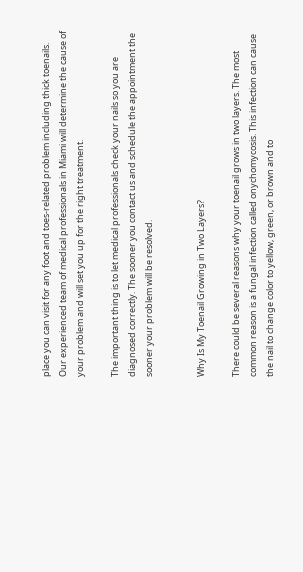place you can visit for any foot and toes-related problem including thick toenails. Our experienced team of medical professionals in Miami will determine the cause of your problem and will set you up for the right treatment.

The important thing is to let medical professionals check your nails so you are diagnosed correctly. The sooner you contact us and schedule the appointment the sooner your problem will be resolved.


Why Is My Toenail Growing in Two Layers?

There could be several reasons why your toenail grows in two layers. The most common reason is a fungal infection called onychomycosis. This infection can cause the nail to change color to yellow, green, or brown and to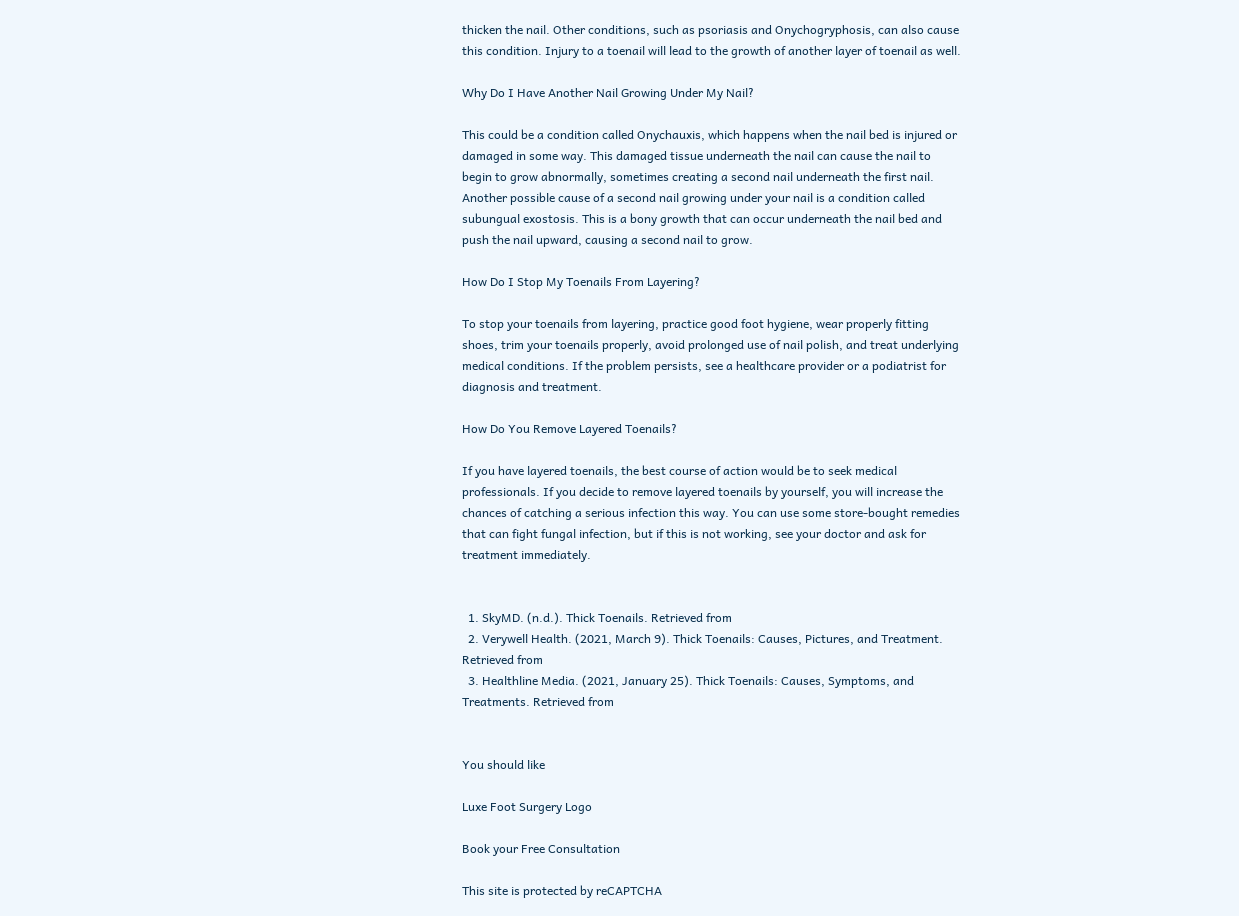thicken the nail. Other conditions, such as psoriasis and Onychogryphosis, can also cause this condition. Injury to a toenail will lead to the growth of another layer of toenail as well.

Why Do I Have Another Nail Growing Under My Nail?

This could be a condition called Onychauxis, which happens when the nail bed is injured or damaged in some way. This damaged tissue underneath the nail can cause the nail to begin to grow abnormally, sometimes creating a second nail underneath the first nail. Another possible cause of a second nail growing under your nail is a condition called subungual exostosis. This is a bony growth that can occur underneath the nail bed and push the nail upward, causing a second nail to grow.

How Do I Stop My Toenails From Layering?

To stop your toenails from layering, practice good foot hygiene, wear properly fitting shoes, trim your toenails properly, avoid prolonged use of nail polish, and treat underlying medical conditions. If the problem persists, see a healthcare provider or a podiatrist for diagnosis and treatment.

How Do You Remove Layered Toenails?

If you have layered toenails, the best course of action would be to seek medical professionals. If you decide to remove layered toenails by yourself, you will increase the chances of catching a serious infection this way. You can use some store-bought remedies that can fight fungal infection, but if this is not working, see your doctor and ask for treatment immediately.


  1. SkyMD. (n.d.). Thick Toenails. Retrieved from
  2. Verywell Health. (2021, March 9). Thick Toenails: Causes, Pictures, and Treatment. Retrieved from
  3. Healthline Media. (2021, January 25). Thick Toenails: Causes, Symptoms, and Treatments. Retrieved from


You should like

Luxe Foot Surgery Logo

Book your Free Consultation

This site is protected by reCAPTCHA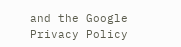and the Google Privacy Policy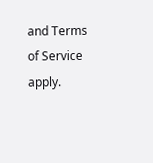and Terms of Service apply.